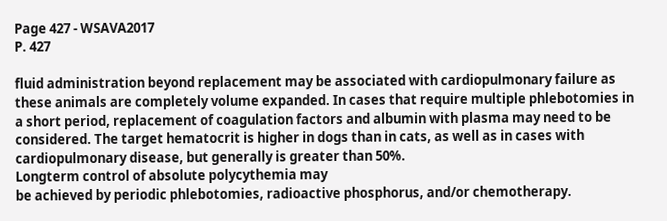Page 427 - WSAVA2017
P. 427

fluid administration beyond replacement may be associated with cardiopulmonary failure as these animals are completely volume expanded. In cases that require multiple phlebotomies in a short period, replacement of coagulation factors and albumin with plasma may need to be considered. The target hematocrit is higher in dogs than in cats, as well as in cases with cardiopulmonary disease, but generally is greater than 50%.
Longterm control of absolute polycythemia may
be achieved by periodic phlebotomies, radioactive phosphorus, and/or chemotherapy.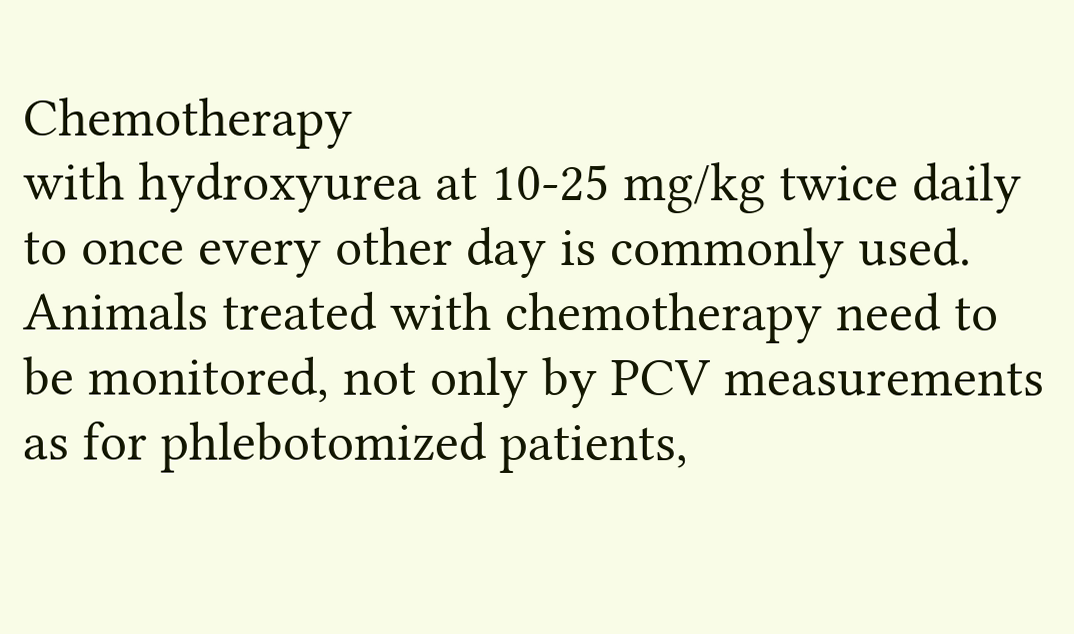Chemotherapy
with hydroxyurea at 10-25 mg/kg twice daily to once every other day is commonly used. Animals treated with chemotherapy need to be monitored, not only by PCV measurements as for phlebotomized patients,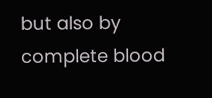but also by complete blood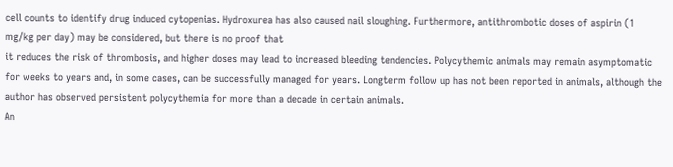cell counts to identify drug induced cytopenias. Hydroxurea has also caused nail sloughing. Furthermore, antithrombotic doses of aspirin (1 mg/kg per day) may be considered, but there is no proof that
it reduces the risk of thrombosis, and higher doses may lead to increased bleeding tendencies. Polycythemic animals may remain asymptomatic for weeks to years and, in some cases, can be successfully managed for years. Longterm follow up has not been reported in animals, although the author has observed persistent polycythemia for more than a decade in certain animals.
An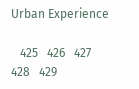Urban Experience

   425   426   427   428   429